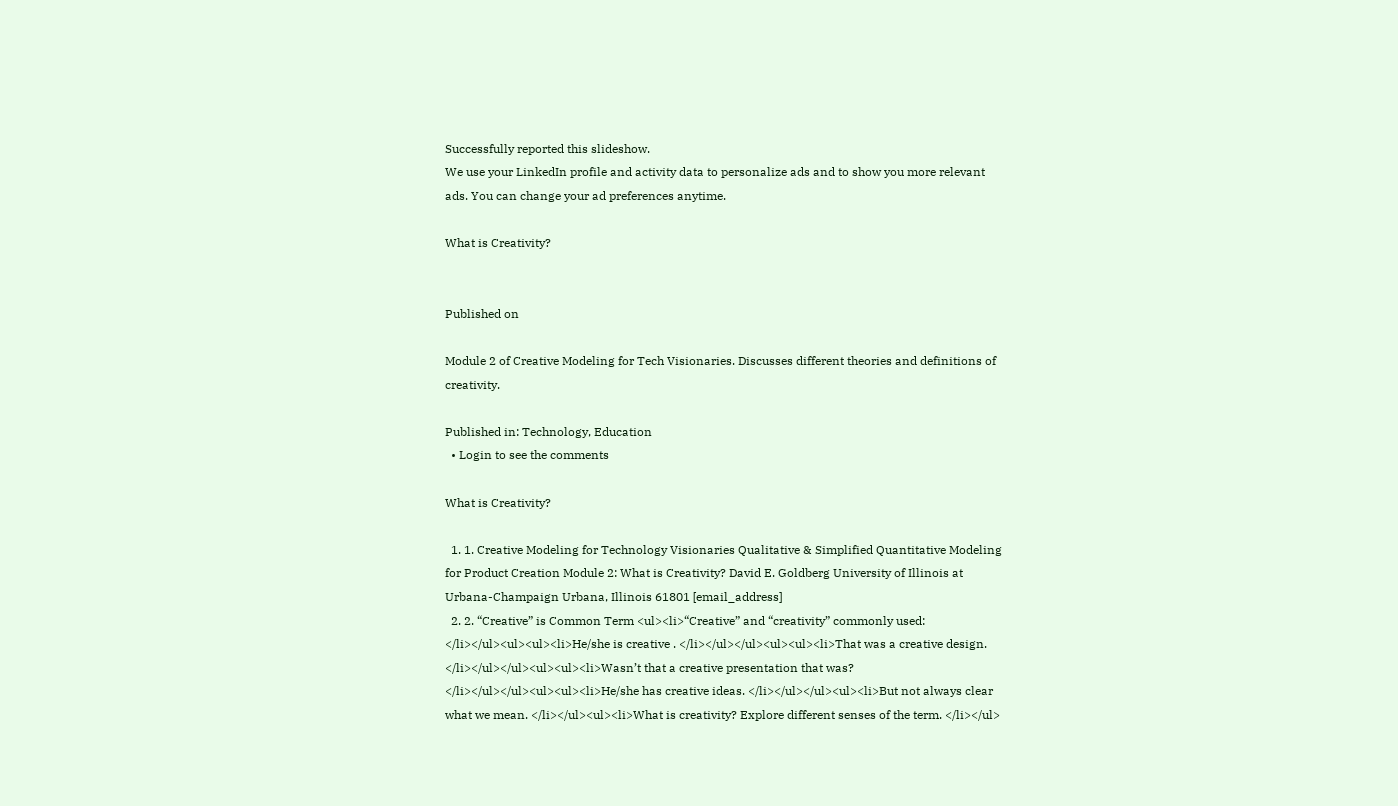Successfully reported this slideshow.
We use your LinkedIn profile and activity data to personalize ads and to show you more relevant ads. You can change your ad preferences anytime.

What is Creativity?


Published on

Module 2 of Creative Modeling for Tech Visionaries. Discusses different theories and definitions of creativity.

Published in: Technology, Education
  • Login to see the comments

What is Creativity?

  1. 1. Creative Modeling for Technology Visionaries Qualitative & Simplified Quantitative Modeling for Product Creation Module 2: What is Creativity? David E. Goldberg University of Illinois at Urbana-Champaign Urbana, Illinois 61801 [email_address]
  2. 2. “Creative” is Common Term <ul><li>“Creative” and “creativity” commonly used: </li></ul><ul><ul><li>He/she is creative . </li></ul></ul><ul><ul><li>That was a creative design. </li></ul></ul><ul><ul><li>Wasn’t that a creative presentation that was? </li></ul></ul><ul><ul><li>He/she has creative ideas. </li></ul></ul><ul><li>But not always clear what we mean. </li></ul><ul><li>What is creativity? Explore different senses of the term. </li></ul>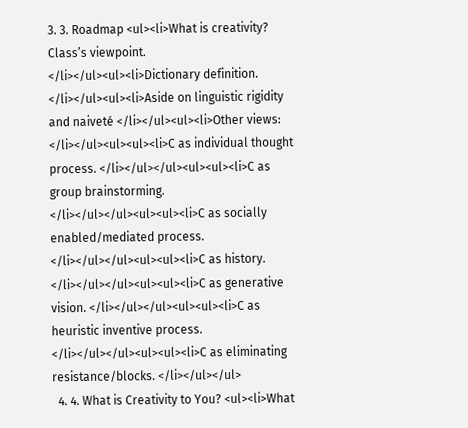3. 3. Roadmap <ul><li>What is creativity? Class’s viewpoint. </li></ul><ul><li>Dictionary definition. </li></ul><ul><li>Aside on linguistic rigidity and naiveté </li></ul><ul><li>Other views: </li></ul><ul><ul><li>C as individual thought process. </li></ul></ul><ul><ul><li>C as group brainstorming. </li></ul></ul><ul><ul><li>C as socially enabled/mediated process. </li></ul></ul><ul><ul><li>C as history. </li></ul></ul><ul><ul><li>C as generative vision. </li></ul></ul><ul><ul><li>C as heuristic inventive process. </li></ul></ul><ul><ul><li>C as eliminating resistance/blocks. </li></ul></ul>
  4. 4. What is Creativity to You? <ul><li>What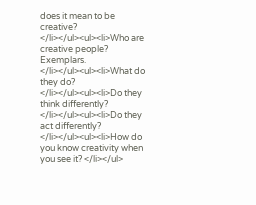does it mean to be creative? </li></ul><ul><li>Who are creative people? Exemplars. </li></ul><ul><li>What do they do? </li></ul><ul><li>Do they think differently? </li></ul><ul><li>Do they act differently? </li></ul><ul><li>How do you know creativity when you see it? </li></ul>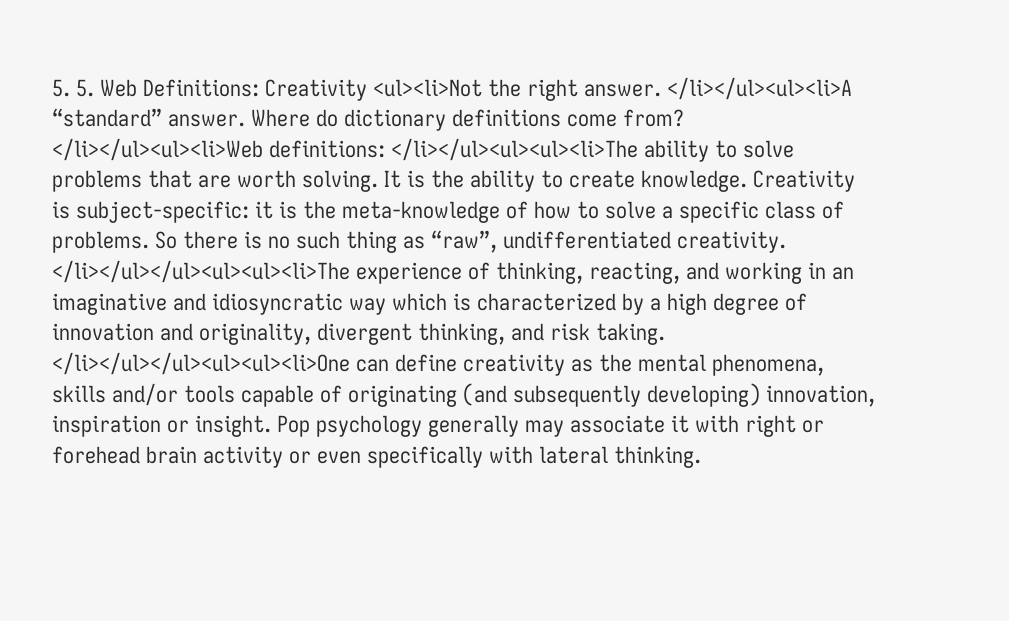5. 5. Web Definitions: Creativity <ul><li>Not the right answer. </li></ul><ul><li>A “standard” answer. Where do dictionary definitions come from? </li></ul><ul><li>Web definitions: </li></ul><ul><ul><li>The ability to solve problems that are worth solving. It is the ability to create knowledge. Creativity is subject-specific: it is the meta-knowledge of how to solve a specific class of problems. So there is no such thing as “raw”, undifferentiated creativity. </li></ul></ul><ul><ul><li>The experience of thinking, reacting, and working in an imaginative and idiosyncratic way which is characterized by a high degree of innovation and originality, divergent thinking, and risk taking. </li></ul></ul><ul><ul><li>One can define creativity as the mental phenomena, skills and/or tools capable of originating (and subsequently developing) innovation, inspiration or insight. Pop psychology generally may associate it with right or forehead brain activity or even specifically with lateral thinking.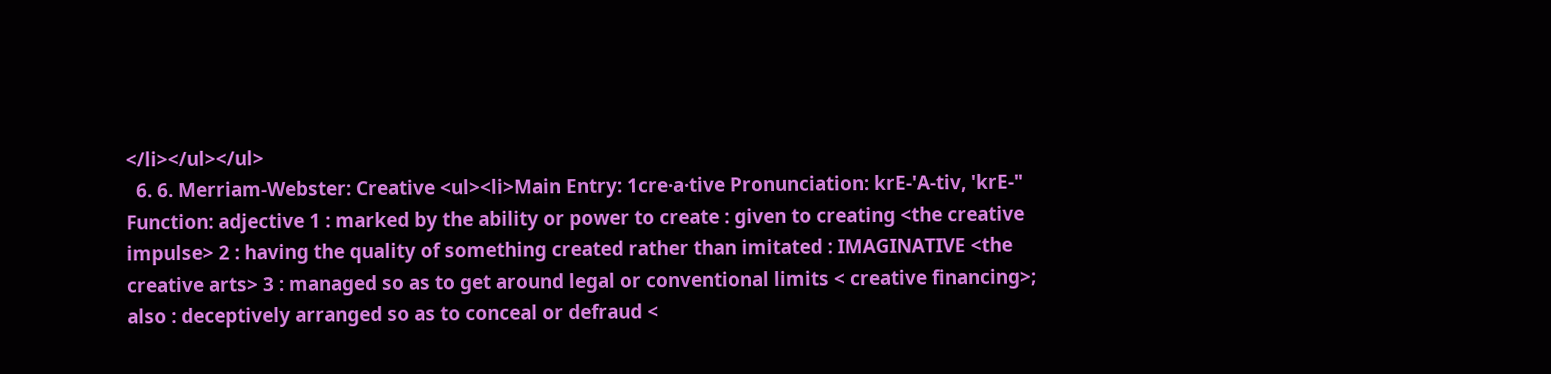</li></ul></ul>
  6. 6. Merriam-Webster: Creative <ul><li>Main Entry: 1cre·a·tive Pronunciation: krE-'A-tiv, 'krE-" Function: adjective 1 : marked by the ability or power to create : given to creating <the creative impulse> 2 : having the quality of something created rather than imitated : IMAGINATIVE <the creative arts> 3 : managed so as to get around legal or conventional limits < creative financing>; also : deceptively arranged so as to conceal or defraud <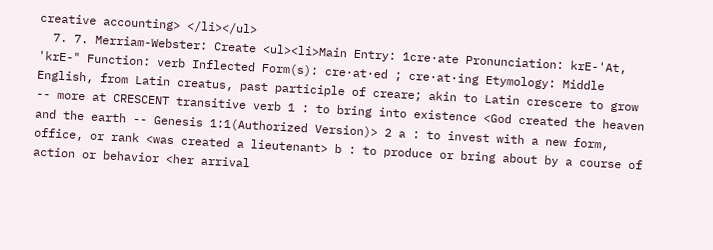creative accounting> </li></ul>
  7. 7. Merriam-Webster: Create <ul><li>Main Entry: 1cre·ate Pronunciation: krE-'At, 'krE-" Function: verb Inflected Form(s): cre·at·ed ; cre·at·ing Etymology: Middle English, from Latin creatus, past participle of creare; akin to Latin crescere to grow -- more at CRESCENT transitive verb 1 : to bring into existence <God created the heaven and the earth -- Genesis 1:1(Authorized Version)> 2 a : to invest with a new form, office, or rank <was created a lieutenant> b : to produce or bring about by a course of action or behavior <her arrival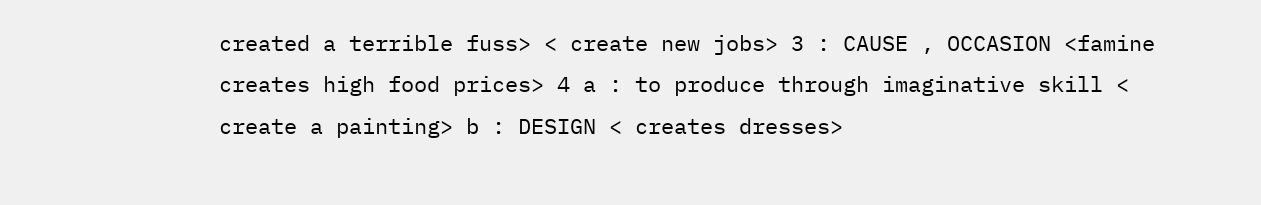created a terrible fuss> < create new jobs> 3 : CAUSE , OCCASION <famine creates high food prices> 4 a : to produce through imaginative skill < create a painting> b : DESIGN < creates dresses>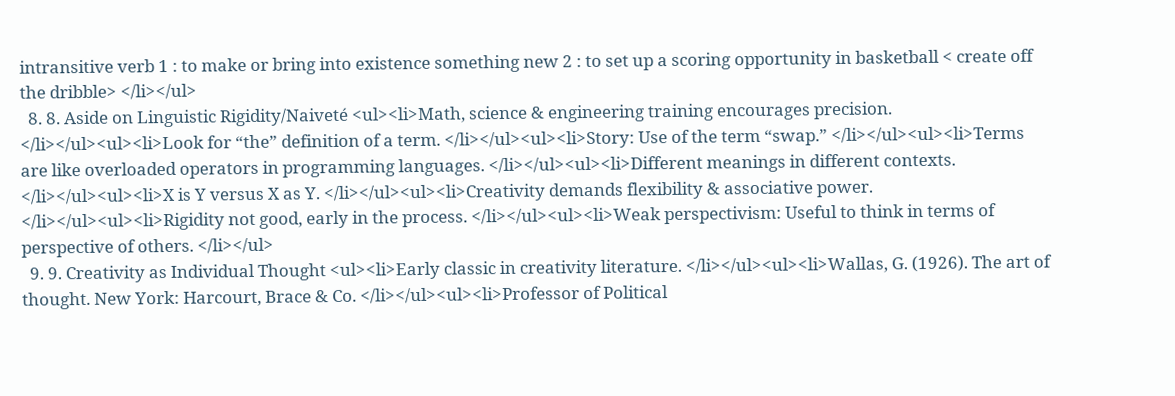intransitive verb 1 : to make or bring into existence something new 2 : to set up a scoring opportunity in basketball < create off the dribble> </li></ul>
  8. 8. Aside on Linguistic Rigidity/Naiveté <ul><li>Math, science & engineering training encourages precision. </li></ul><ul><li>Look for “the” definition of a term. </li></ul><ul><li>Story: Use of the term “swap.” </li></ul><ul><li>Terms are like overloaded operators in programming languages. </li></ul><ul><li>Different meanings in different contexts. </li></ul><ul><li>X is Y versus X as Y. </li></ul><ul><li>Creativity demands flexibility & associative power. </li></ul><ul><li>Rigidity not good, early in the process. </li></ul><ul><li>Weak perspectivism: Useful to think in terms of perspective of others. </li></ul>
  9. 9. Creativity as Individual Thought <ul><li>Early classic in creativity literature. </li></ul><ul><li>Wallas, G. (1926). The art of thought. New York: Harcourt, Brace & Co. </li></ul><ul><li>Professor of Political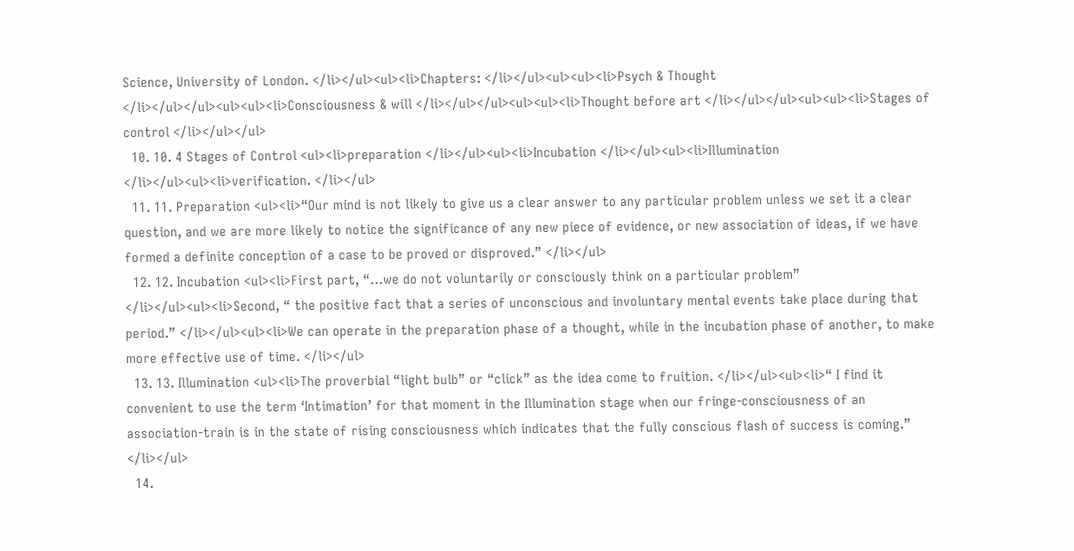Science, University of London. </li></ul><ul><li>Chapters: </li></ul><ul><ul><li>Psych & Thought </li></ul></ul><ul><ul><li>Consciousness & will </li></ul></ul><ul><ul><li>Thought before art </li></ul></ul><ul><ul><li>Stages of control </li></ul></ul>
  10. 10. 4 Stages of Control <ul><li>preparation </li></ul><ul><li>Incubation </li></ul><ul><li>Illumination </li></ul><ul><li>verification. </li></ul>
  11. 11. Preparation <ul><li>“Our mind is not likely to give us a clear answer to any particular problem unless we set it a clear question, and we are more likely to notice the significance of any new piece of evidence, or new association of ideas, if we have formed a definite conception of a case to be proved or disproved.” </li></ul>
  12. 12. Incubation <ul><li>First part, “…we do not voluntarily or consciously think on a particular problem” </li></ul><ul><li>Second, “ the positive fact that a series of unconscious and involuntary mental events take place during that period.” </li></ul><ul><li>We can operate in the preparation phase of a thought, while in the incubation phase of another, to make more effective use of time. </li></ul>
  13. 13. Illumination <ul><li>The proverbial “light bulb” or “click” as the idea come to fruition. </li></ul><ul><li>“ I find it convenient to use the term ‘Intimation’ for that moment in the Illumination stage when our fringe-consciousness of an association-train is in the state of rising consciousness which indicates that the fully conscious flash of success is coming.” </li></ul>
  14.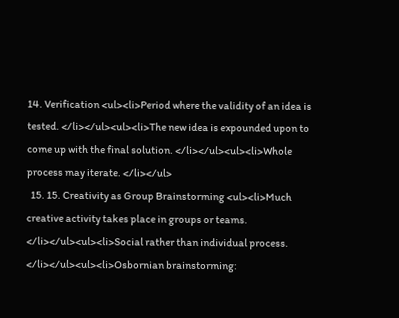14. Verification <ul><li>Period where the validity of an idea is tested. </li></ul><ul><li>The new idea is expounded upon to come up with the final solution. </li></ul><ul><li>Whole process may iterate. </li></ul>
  15. 15. Creativity as Group Brainstorming <ul><li>Much creative activity takes place in groups or teams. </li></ul><ul><li>Social rather than individual process. </li></ul><ul><li>Osbornian brainstorming: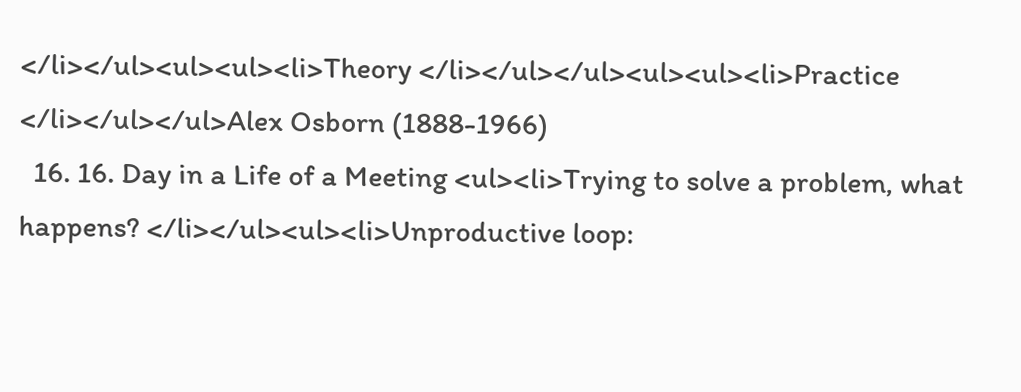</li></ul><ul><ul><li>Theory </li></ul></ul><ul><ul><li>Practice </li></ul></ul>Alex Osborn (1888-1966)
  16. 16. Day in a Life of a Meeting <ul><li>Trying to solve a problem, what happens? </li></ul><ul><li>Unproductive loop: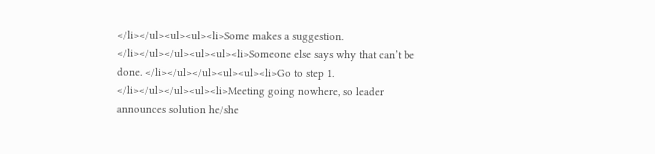</li></ul><ul><ul><li>Some makes a suggestion. </li></ul></ul><ul><ul><li>Someone else says why that can’t be done. </li></ul></ul><ul><ul><li>Go to step 1. </li></ul></ul><ul><li>Meeting going nowhere, so leader announces solution he/she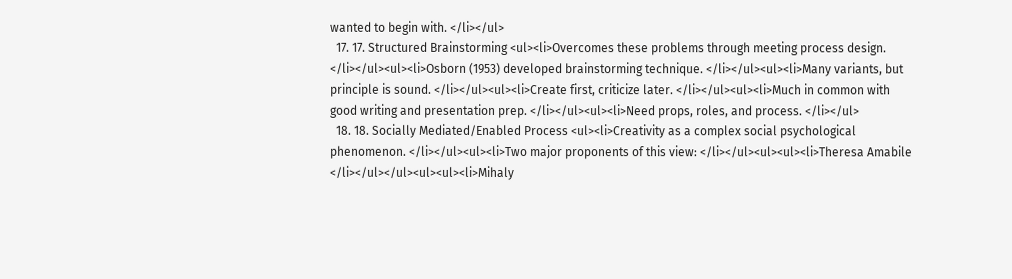wanted to begin with. </li></ul>
  17. 17. Structured Brainstorming <ul><li>Overcomes these problems through meeting process design. </li></ul><ul><li>Osborn (1953) developed brainstorming technique. </li></ul><ul><li>Many variants, but principle is sound. </li></ul><ul><li>Create first, criticize later. </li></ul><ul><li>Much in common with good writing and presentation prep. </li></ul><ul><li>Need props, roles, and process. </li></ul>
  18. 18. Socially Mediated/Enabled Process <ul><li>Creativity as a complex social psychological phenomenon. </li></ul><ul><li>Two major proponents of this view: </li></ul><ul><ul><li>Theresa Amabile </li></ul></ul><ul><ul><li>Mihaly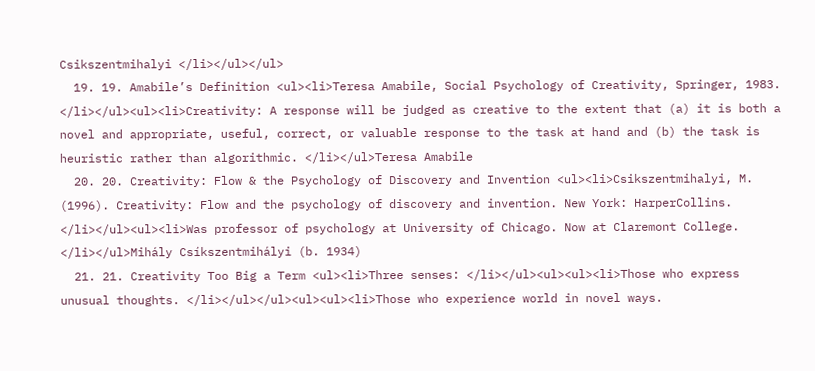Csikszentmihalyi </li></ul></ul>
  19. 19. Amabile’s Definition <ul><li>Teresa Amabile, Social Psychology of Creativity, Springer, 1983. </li></ul><ul><li>Creativity: A response will be judged as creative to the extent that (a) it is both a novel and appropriate, useful, correct, or valuable response to the task at hand and (b) the task is heuristic rather than algorithmic. </li></ul>Teresa Amabile
  20. 20. Creativity: Flow & the Psychology of Discovery and Invention <ul><li>Csikszentmihalyi, M. (1996). Creativity: Flow and the psychology of discovery and invention. New York: HarperCollins. </li></ul><ul><li>Was professor of psychology at University of Chicago. Now at Claremont College. </li></ul>Mihály Csíkszentmihályi (b. 1934)
  21. 21. Creativity Too Big a Term <ul><li>Three senses: </li></ul><ul><ul><li>Those who express unusual thoughts. </li></ul></ul><ul><ul><li>Those who experience world in novel ways.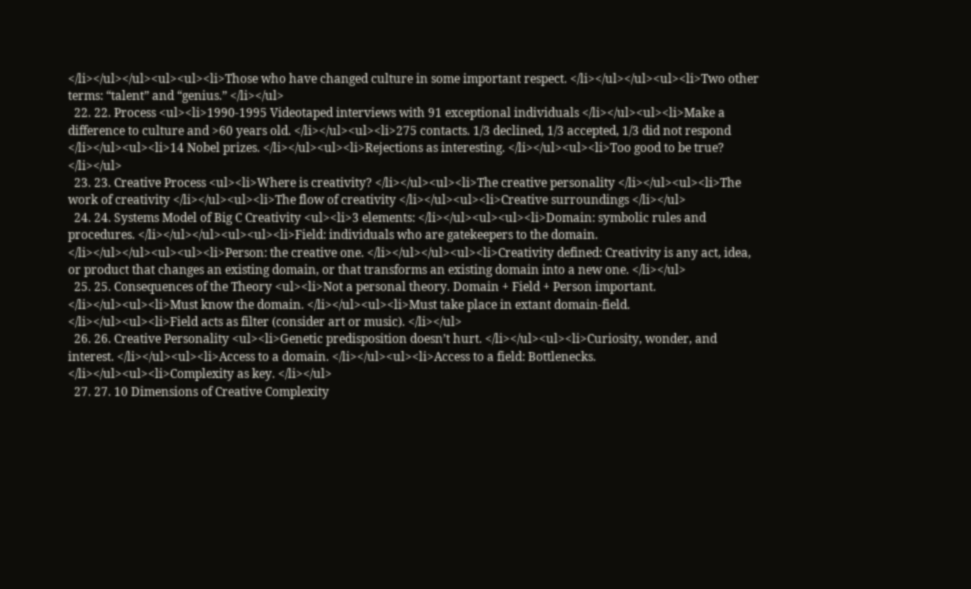</li></ul></ul><ul><ul><li>Those who have changed culture in some important respect. </li></ul></ul><ul><li>Two other terms: “talent” and “genius.” </li></ul>
  22. 22. Process <ul><li>1990-1995 Videotaped interviews with 91 exceptional individuals </li></ul><ul><li>Make a difference to culture and >60 years old. </li></ul><ul><li>275 contacts. 1/3 declined, 1/3 accepted, 1/3 did not respond </li></ul><ul><li>14 Nobel prizes. </li></ul><ul><li>Rejections as interesting. </li></ul><ul><li>Too good to be true? </li></ul>
  23. 23. Creative Process <ul><li>Where is creativity? </li></ul><ul><li>The creative personality </li></ul><ul><li>The work of creativity </li></ul><ul><li>The flow of creativity </li></ul><ul><li>Creative surroundings </li></ul>
  24. 24. Systems Model of Big C Creativity <ul><li>3 elements: </li></ul><ul><ul><li>Domain: symbolic rules and procedures. </li></ul></ul><ul><ul><li>Field: individuals who are gatekeepers to the domain. </li></ul></ul><ul><ul><li>Person: the creative one. </li></ul></ul><ul><li>Creativity defined: Creativity is any act, idea, or product that changes an existing domain, or that transforms an existing domain into a new one. </li></ul>
  25. 25. Consequences of the Theory <ul><li>Not a personal theory. Domain + Field + Person important. </li></ul><ul><li>Must know the domain. </li></ul><ul><li>Must take place in extant domain-field. </li></ul><ul><li>Field acts as filter (consider art or music). </li></ul>
  26. 26. Creative Personality <ul><li>Genetic predisposition doesn’t hurt. </li></ul><ul><li>Curiosity, wonder, and interest. </li></ul><ul><li>Access to a domain. </li></ul><ul><li>Access to a field: Bottlenecks. </li></ul><ul><li>Complexity as key. </li></ul>
  27. 27. 10 Dimensions of Creative Complexity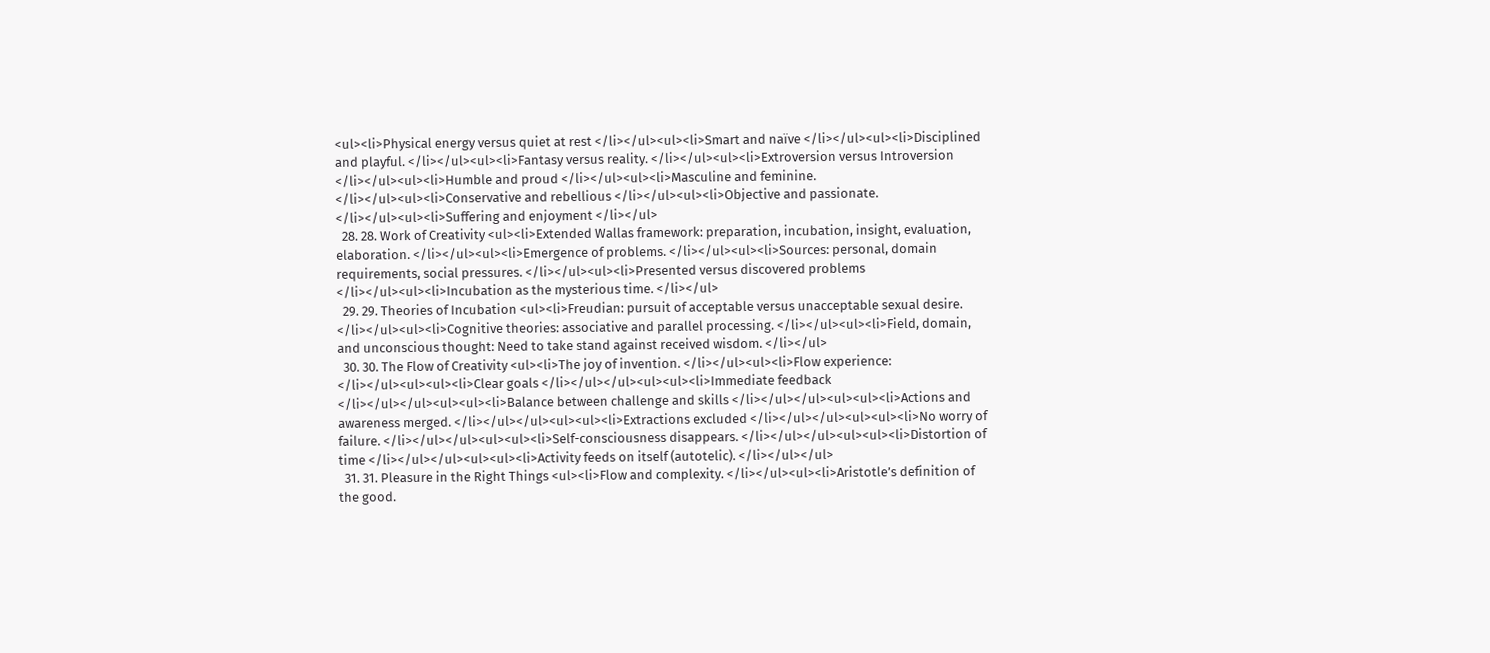<ul><li>Physical energy versus quiet at rest </li></ul><ul><li>Smart and naïve </li></ul><ul><li>Disciplined and playful. </li></ul><ul><li>Fantasy versus reality. </li></ul><ul><li>Extroversion versus Introversion </li></ul><ul><li>Humble and proud </li></ul><ul><li>Masculine and feminine. </li></ul><ul><li>Conservative and rebellious </li></ul><ul><li>Objective and passionate. </li></ul><ul><li>Suffering and enjoyment </li></ul>
  28. 28. Work of Creativity <ul><li>Extended Wallas framework: preparation, incubation, insight, evaluation, elaboration. </li></ul><ul><li>Emergence of problems. </li></ul><ul><li>Sources: personal, domain requirements, social pressures. </li></ul><ul><li>Presented versus discovered problems </li></ul><ul><li>Incubation as the mysterious time. </li></ul>
  29. 29. Theories of Incubation <ul><li>Freudian: pursuit of acceptable versus unacceptable sexual desire. </li></ul><ul><li>Cognitive theories: associative and parallel processing. </li></ul><ul><li>Field, domain, and unconscious thought: Need to take stand against received wisdom. </li></ul>
  30. 30. The Flow of Creativity <ul><li>The joy of invention. </li></ul><ul><li>Flow experience: </li></ul><ul><ul><li>Clear goals </li></ul></ul><ul><ul><li>Immediate feedback </li></ul></ul><ul><ul><li>Balance between challenge and skills </li></ul></ul><ul><ul><li>Actions and awareness merged. </li></ul></ul><ul><ul><li>Extractions excluded </li></ul></ul><ul><ul><li>No worry of failure. </li></ul></ul><ul><ul><li>Self-consciousness disappears. </li></ul></ul><ul><ul><li>Distortion of time </li></ul></ul><ul><ul><li>Activity feeds on itself (autotelic). </li></ul></ul>
  31. 31. Pleasure in the Right Things <ul><li>Flow and complexity. </li></ul><ul><li>Aristotle’s definition of the good.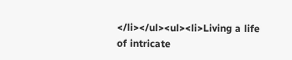</li></ul><ul><li>Living a life of intricate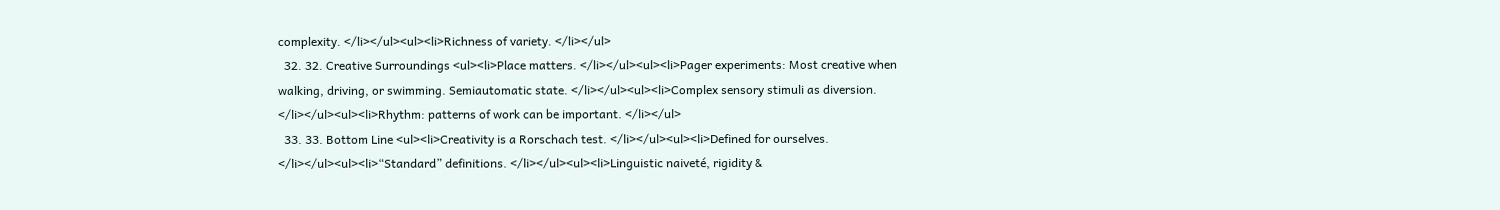complexity. </li></ul><ul><li>Richness of variety. </li></ul>
  32. 32. Creative Surroundings <ul><li>Place matters. </li></ul><ul><li>Pager experiments: Most creative when walking, driving, or swimming. Semiautomatic state. </li></ul><ul><li>Complex sensory stimuli as diversion. </li></ul><ul><li>Rhythm: patterns of work can be important. </li></ul>
  33. 33. Bottom Line <ul><li>Creativity is a Rorschach test. </li></ul><ul><li>Defined for ourselves. </li></ul><ul><li>“Standard” definitions. </li></ul><ul><li>Linguistic naiveté, rigidity &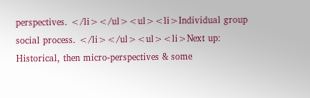perspectives. </li></ul><ul><li>Individual group social process. </li></ul><ul><li>Next up: Historical, then micro-perspectives & some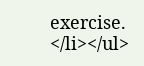exercise. </li></ul>